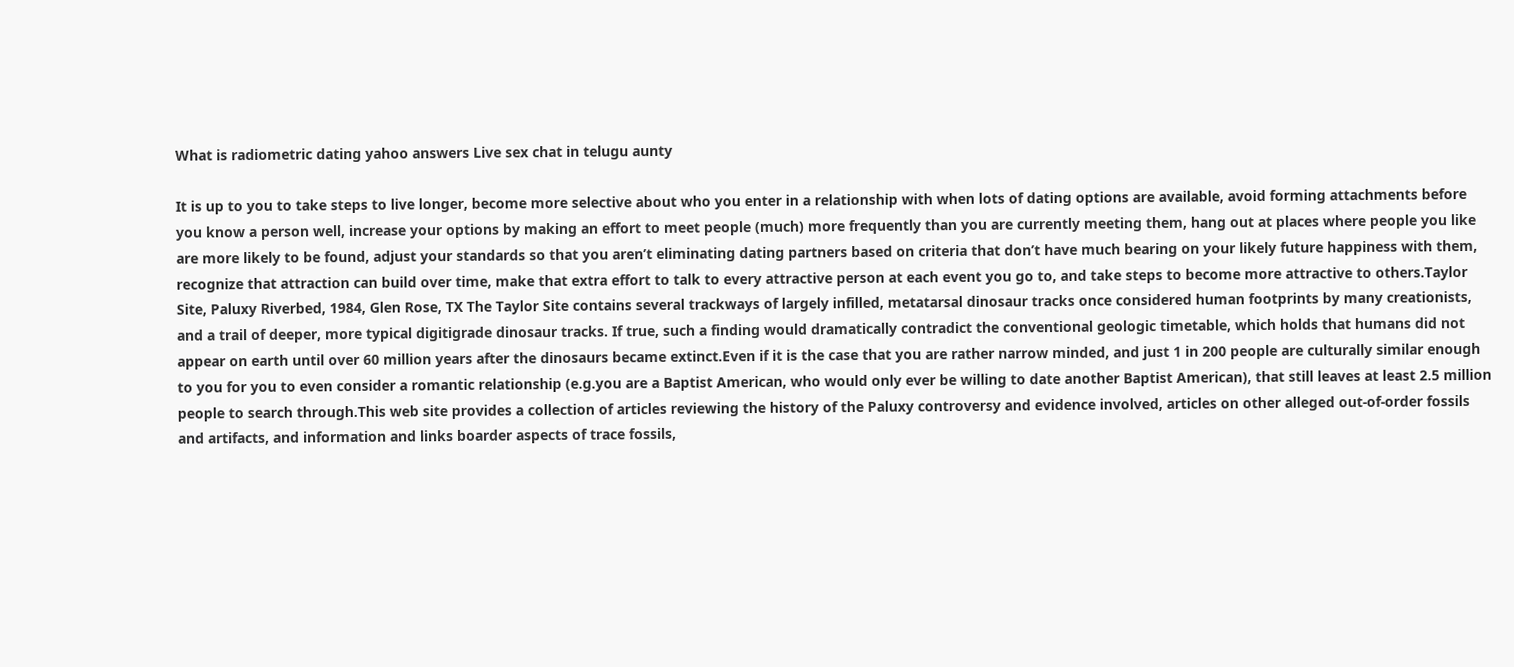What is radiometric dating yahoo answers Live sex chat in telugu aunty

It is up to you to take steps to live longer, become more selective about who you enter in a relationship with when lots of dating options are available, avoid forming attachments before you know a person well, increase your options by making an effort to meet people (much) more frequently than you are currently meeting them, hang out at places where people you like are more likely to be found, adjust your standards so that you aren’t eliminating dating partners based on criteria that don’t have much bearing on your likely future happiness with them, recognize that attraction can build over time, make that extra effort to talk to every attractive person at each event you go to, and take steps to become more attractive to others.Taylor Site, Paluxy Riverbed, 1984, Glen Rose, TX The Taylor Site contains several trackways of largely infilled, metatarsal dinosaur tracks once considered human footprints by many creationists, and a trail of deeper, more typical digitigrade dinosaur tracks. If true, such a finding would dramatically contradict the conventional geologic timetable, which holds that humans did not appear on earth until over 60 million years after the dinosaurs became extinct.Even if it is the case that you are rather narrow minded, and just 1 in 200 people are culturally similar enough to you for you to even consider a romantic relationship (e.g.you are a Baptist American, who would only ever be willing to date another Baptist American), that still leaves at least 2.5 million people to search through.This web site provides a collection of articles reviewing the history of the Paluxy controversy and evidence involved, articles on other alleged out-of-order fossils and artifacts, and information and links boarder aspects of trace fossils,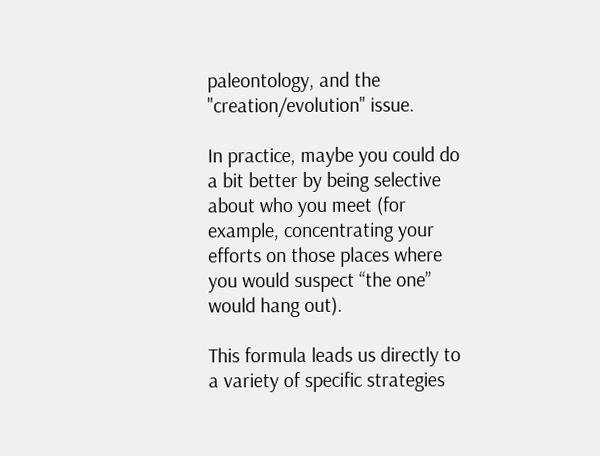paleontology, and the "creation/evolution" issue.

In practice, maybe you could do a bit better by being selective about who you meet (for example, concentrating your efforts on those places where you would suspect “the one” would hang out).

This formula leads us directly to a variety of specific strategies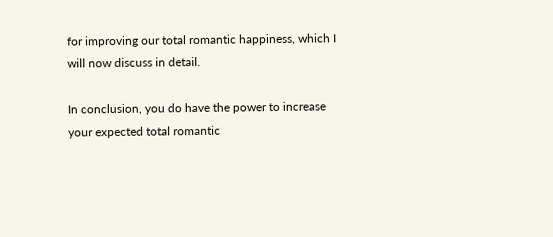for improving our total romantic happiness, which I will now discuss in detail.

In conclusion, you do have the power to increase your expected total romantic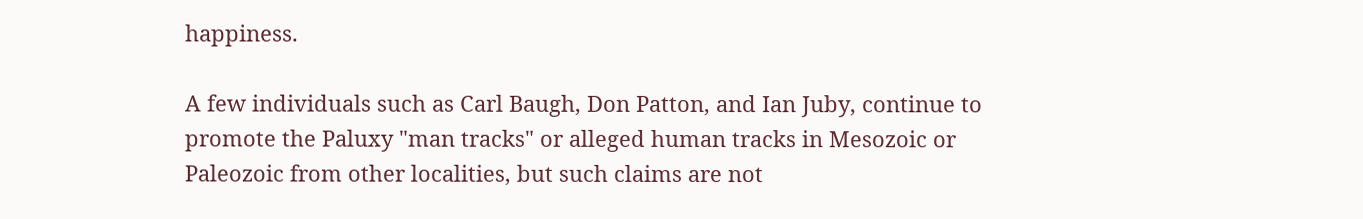happiness.

A few individuals such as Carl Baugh, Don Patton, and Ian Juby, continue to promote the Paluxy "man tracks" or alleged human tracks in Mesozoic or Paleozoic from other localities, but such claims are not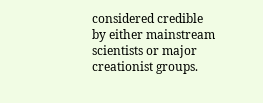considered credible by either mainstream scientists or major creationist groups.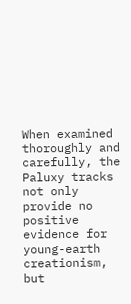When examined thoroughly and carefully, the Paluxy tracks not only provide no positive evidence for young-earth creationism, but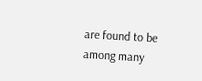are found to be among many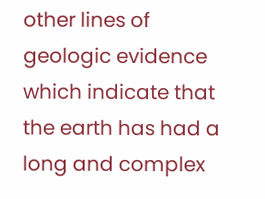other lines of geologic evidence which indicate that the earth has had a long and complex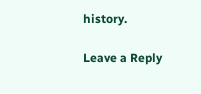history.

Leave a Reply